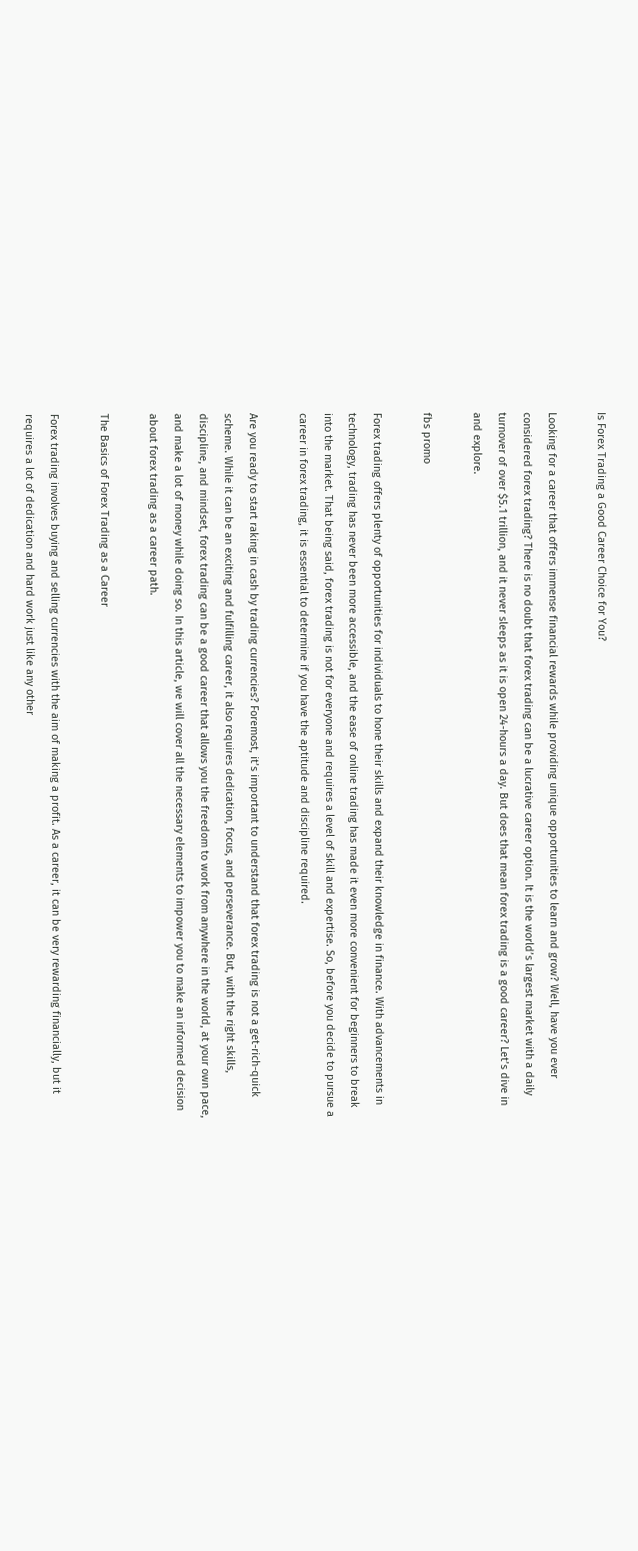Is Forex Trading a Good Career Choice for You?

Looking for a career that offers immense financial rewards while providing unique opportunities to learn and grow? Well, have you ever considered forex trading? There is no doubt that forex trading can be a lucrative career option. It is the world’s largest market with a daily turnover of over $5.1 trillion, and it never sleeps as it is open 24-hours a day. But does that mean forex trading is a good career? Let’s dive in and explore.

fbs promo

Forex trading offers plenty of opportunities for individuals to hone their skills and expand their knowledge in finance. With advancements in technology, trading has never been more accessible, and the ease of online trading has made it even more convenient for beginners to break into the market. That being said, forex trading is not for everyone and requires a level of skill and expertise. So, before you decide to pursue a career in forex trading, it is essential to determine if you have the aptitude and discipline required.

Are you ready to start raking in cash by trading currencies? Foremost, it’s important to understand that forex trading is not a get-rich-quick scheme. While it can be an exciting and fulfilling career, it also requires dedication, focus, and perseverance. But, with the right skills, discipline, and mindset, forex trading can be a good career that allows you the freedom to work from anywhere in the world, at your own pace, and make a lot of money while doing so. In this article, we will cover all the necessary elements to impower you to make an informed decision about forex trading as a career path.

The Basics of Forex Trading as a Career

Forex trading involves buying and selling currencies with the aim of making a profit. As a career, it can be very rewarding financially, but it requires a lot of dedication and hard work just like any other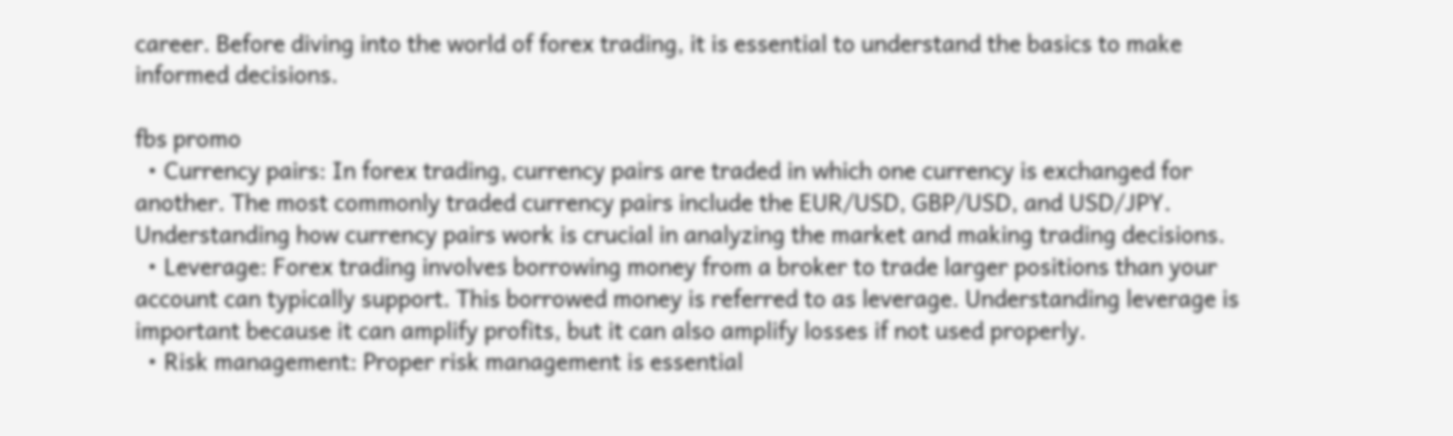career. Before diving into the world of forex trading, it is essential to understand the basics to make informed decisions.

fbs promo
  • Currency pairs: In forex trading, currency pairs are traded in which one currency is exchanged for another. The most commonly traded currency pairs include the EUR/USD, GBP/USD, and USD/JPY. Understanding how currency pairs work is crucial in analyzing the market and making trading decisions.
  • Leverage: Forex trading involves borrowing money from a broker to trade larger positions than your account can typically support. This borrowed money is referred to as leverage. Understanding leverage is important because it can amplify profits, but it can also amplify losses if not used properly.
  • Risk management: Proper risk management is essential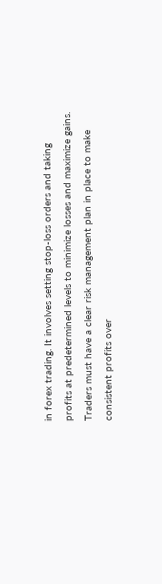in forex trading. It involves setting stop-loss orders and taking profits at predetermined levels to minimize losses and maximize gains. Traders must have a clear risk management plan in place to make consistent profits over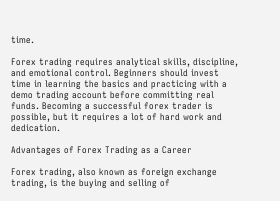time.

Forex trading requires analytical skills, discipline, and emotional control. Beginners should invest time in learning the basics and practicing with a demo trading account before committing real funds. Becoming a successful forex trader is possible, but it requires a lot of hard work and dedication.

Advantages of Forex Trading as a Career

Forex trading, also known as foreign exchange trading, is the buying and selling of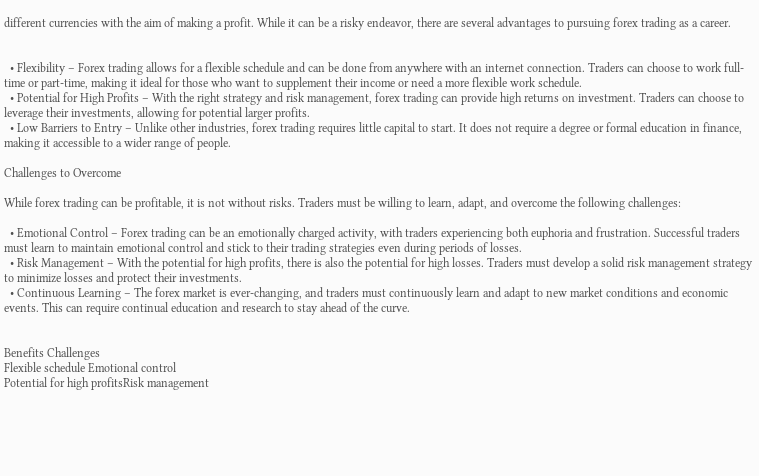different currencies with the aim of making a profit. While it can be a risky endeavor, there are several advantages to pursuing forex trading as a career.


  • Flexibility – Forex trading allows for a flexible schedule and can be done from anywhere with an internet connection. Traders can choose to work full-time or part-time, making it ideal for those who want to supplement their income or need a more flexible work schedule.
  • Potential for High Profits – With the right strategy and risk management, forex trading can provide high returns on investment. Traders can choose to leverage their investments, allowing for potential larger profits.
  • Low Barriers to Entry – Unlike other industries, forex trading requires little capital to start. It does not require a degree or formal education in finance, making it accessible to a wider range of people.

Challenges to Overcome

While forex trading can be profitable, it is not without risks. Traders must be willing to learn, adapt, and overcome the following challenges:

  • Emotional Control – Forex trading can be an emotionally charged activity, with traders experiencing both euphoria and frustration. Successful traders must learn to maintain emotional control and stick to their trading strategies even during periods of losses.
  • Risk Management – With the potential for high profits, there is also the potential for high losses. Traders must develop a solid risk management strategy to minimize losses and protect their investments.
  • Continuous Learning – The forex market is ever-changing, and traders must continuously learn and adapt to new market conditions and economic events. This can require continual education and research to stay ahead of the curve.


Benefits Challenges
Flexible schedule Emotional control
Potential for high profitsRisk management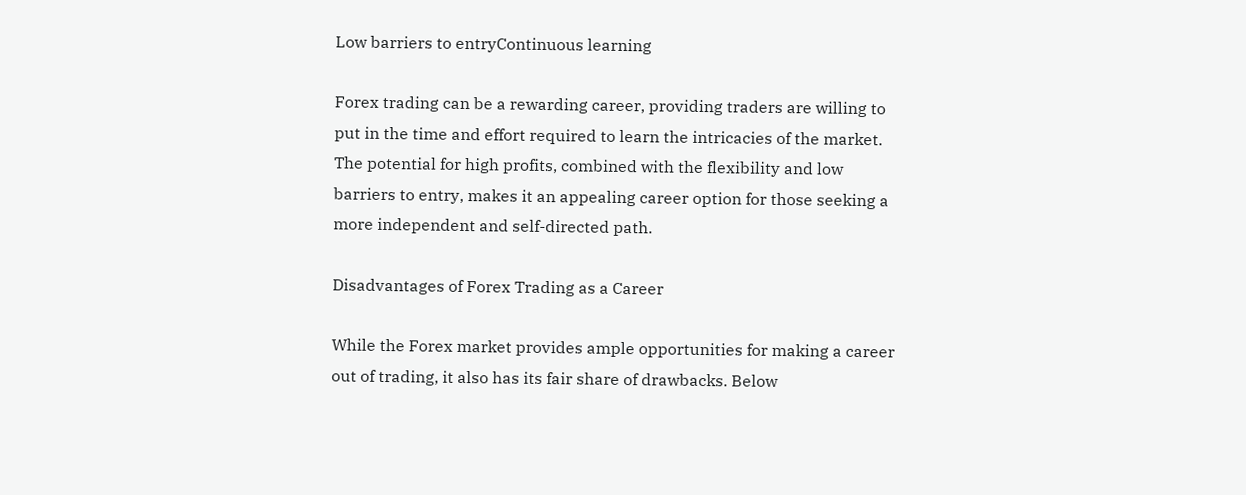Low barriers to entryContinuous learning

Forex trading can be a rewarding career, providing traders are willing to put in the time and effort required to learn the intricacies of the market. The potential for high profits, combined with the flexibility and low barriers to entry, makes it an appealing career option for those seeking a more independent and self-directed path.

Disadvantages of Forex Trading as a Career

While the Forex market provides ample opportunities for making a career out of trading, it also has its fair share of drawbacks. Below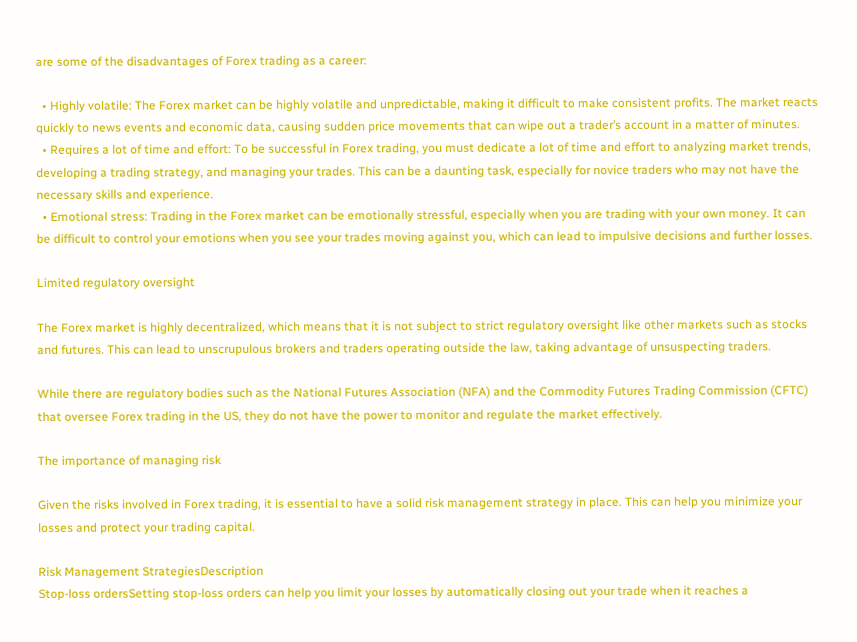are some of the disadvantages of Forex trading as a career:

  • Highly volatile: The Forex market can be highly volatile and unpredictable, making it difficult to make consistent profits. The market reacts quickly to news events and economic data, causing sudden price movements that can wipe out a trader’s account in a matter of minutes.
  • Requires a lot of time and effort: To be successful in Forex trading, you must dedicate a lot of time and effort to analyzing market trends, developing a trading strategy, and managing your trades. This can be a daunting task, especially for novice traders who may not have the necessary skills and experience.
  • Emotional stress: Trading in the Forex market can be emotionally stressful, especially when you are trading with your own money. It can be difficult to control your emotions when you see your trades moving against you, which can lead to impulsive decisions and further losses.

Limited regulatory oversight

The Forex market is highly decentralized, which means that it is not subject to strict regulatory oversight like other markets such as stocks and futures. This can lead to unscrupulous brokers and traders operating outside the law, taking advantage of unsuspecting traders.

While there are regulatory bodies such as the National Futures Association (NFA) and the Commodity Futures Trading Commission (CFTC) that oversee Forex trading in the US, they do not have the power to monitor and regulate the market effectively.

The importance of managing risk

Given the risks involved in Forex trading, it is essential to have a solid risk management strategy in place. This can help you minimize your losses and protect your trading capital.

Risk Management StrategiesDescription
Stop-loss ordersSetting stop-loss orders can help you limit your losses by automatically closing out your trade when it reaches a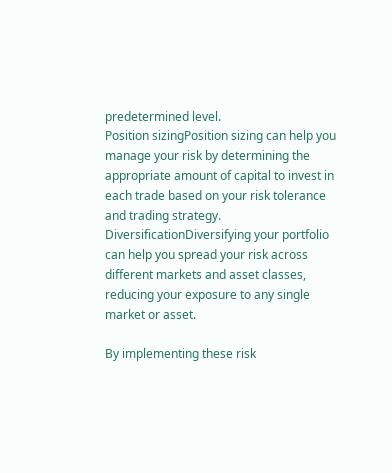predetermined level.
Position sizingPosition sizing can help you manage your risk by determining the appropriate amount of capital to invest in each trade based on your risk tolerance and trading strategy.
DiversificationDiversifying your portfolio can help you spread your risk across different markets and asset classes, reducing your exposure to any single market or asset.

By implementing these risk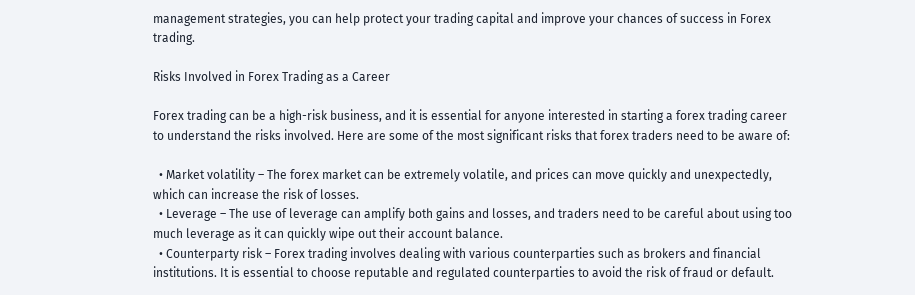management strategies, you can help protect your trading capital and improve your chances of success in Forex trading.

Risks Involved in Forex Trading as a Career

Forex trading can be a high-risk business, and it is essential for anyone interested in starting a forex trading career to understand the risks involved. Here are some of the most significant risks that forex traders need to be aware of:

  • Market volatility – The forex market can be extremely volatile, and prices can move quickly and unexpectedly, which can increase the risk of losses.
  • Leverage – The use of leverage can amplify both gains and losses, and traders need to be careful about using too much leverage as it can quickly wipe out their account balance.
  • Counterparty risk – Forex trading involves dealing with various counterparties such as brokers and financial institutions. It is essential to choose reputable and regulated counterparties to avoid the risk of fraud or default.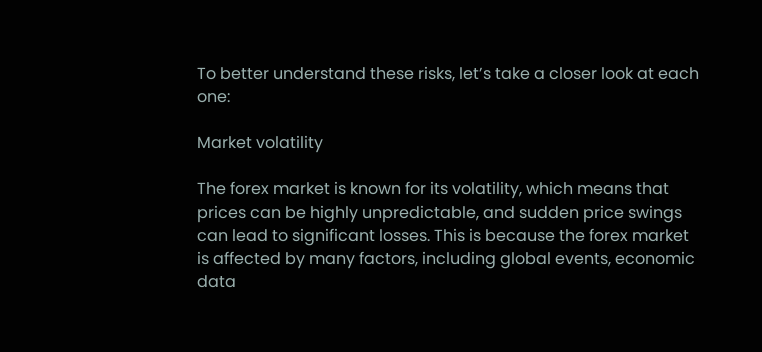To better understand these risks, let’s take a closer look at each one:

Market volatility

The forex market is known for its volatility, which means that prices can be highly unpredictable, and sudden price swings can lead to significant losses. This is because the forex market is affected by many factors, including global events, economic data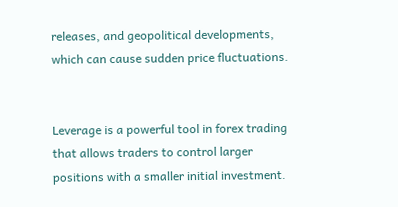releases, and geopolitical developments, which can cause sudden price fluctuations.


Leverage is a powerful tool in forex trading that allows traders to control larger positions with a smaller initial investment.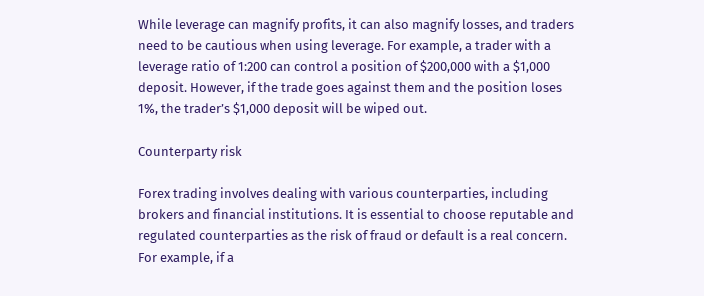While leverage can magnify profits, it can also magnify losses, and traders need to be cautious when using leverage. For example, a trader with a leverage ratio of 1:200 can control a position of $200,000 with a $1,000 deposit. However, if the trade goes against them and the position loses 1%, the trader’s $1,000 deposit will be wiped out.

Counterparty risk

Forex trading involves dealing with various counterparties, including brokers and financial institutions. It is essential to choose reputable and regulated counterparties as the risk of fraud or default is a real concern. For example, if a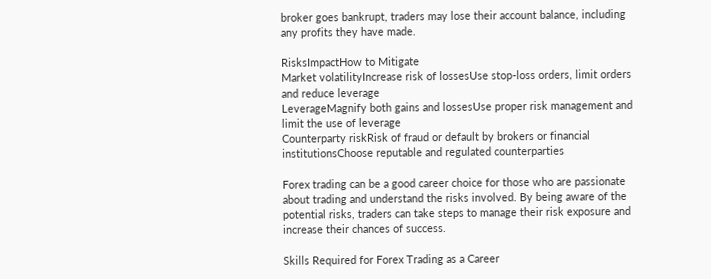broker goes bankrupt, traders may lose their account balance, including any profits they have made.

RisksImpactHow to Mitigate
Market volatilityIncrease risk of lossesUse stop-loss orders, limit orders and reduce leverage
LeverageMagnify both gains and lossesUse proper risk management and limit the use of leverage
Counterparty riskRisk of fraud or default by brokers or financial institutionsChoose reputable and regulated counterparties

Forex trading can be a good career choice for those who are passionate about trading and understand the risks involved. By being aware of the potential risks, traders can take steps to manage their risk exposure and increase their chances of success.

Skills Required for Forex Trading as a Career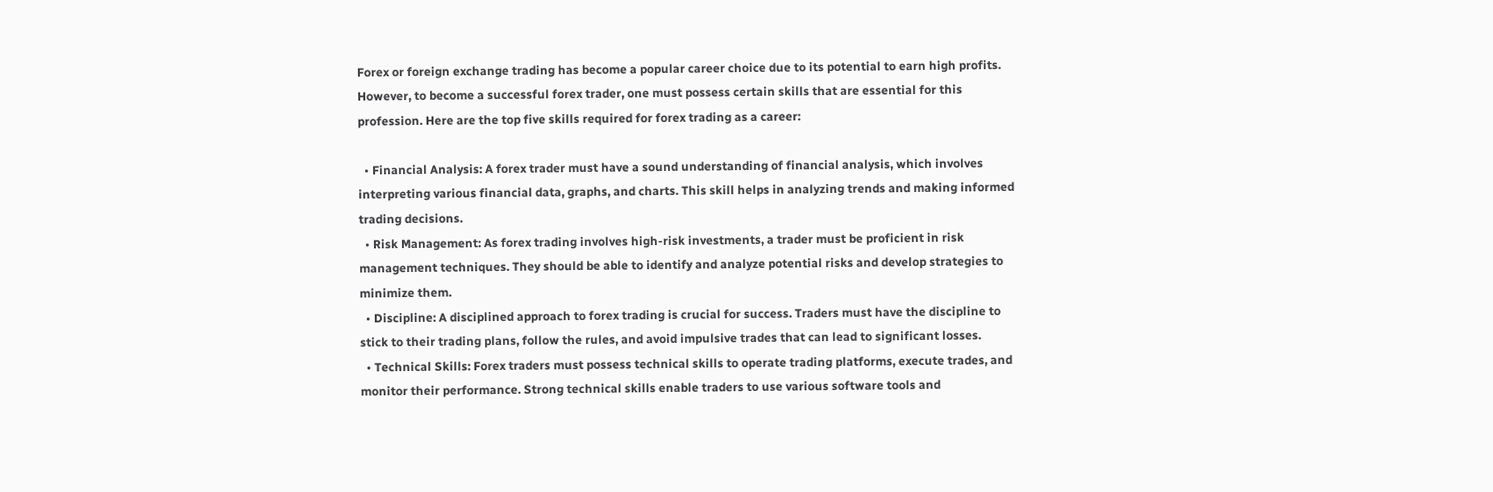Forex or foreign exchange trading has become a popular career choice due to its potential to earn high profits. However, to become a successful forex trader, one must possess certain skills that are essential for this profession. Here are the top five skills required for forex trading as a career:

  • Financial Analysis: A forex trader must have a sound understanding of financial analysis, which involves interpreting various financial data, graphs, and charts. This skill helps in analyzing trends and making informed trading decisions.
  • Risk Management: As forex trading involves high-risk investments, a trader must be proficient in risk management techniques. They should be able to identify and analyze potential risks and develop strategies to minimize them.
  • Discipline: A disciplined approach to forex trading is crucial for success. Traders must have the discipline to stick to their trading plans, follow the rules, and avoid impulsive trades that can lead to significant losses.
  • Technical Skills: Forex traders must possess technical skills to operate trading platforms, execute trades, and monitor their performance. Strong technical skills enable traders to use various software tools and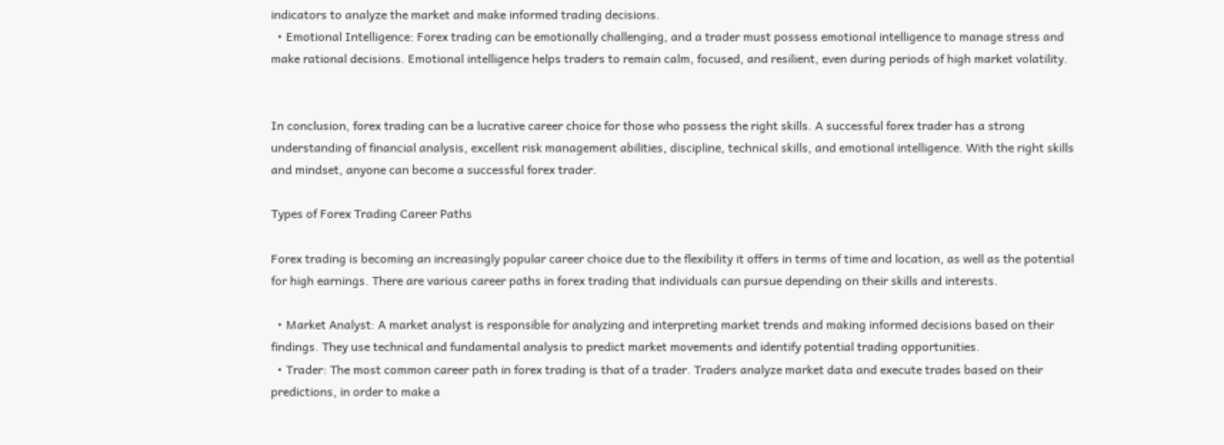indicators to analyze the market and make informed trading decisions.
  • Emotional Intelligence: Forex trading can be emotionally challenging, and a trader must possess emotional intelligence to manage stress and make rational decisions. Emotional intelligence helps traders to remain calm, focused, and resilient, even during periods of high market volatility.


In conclusion, forex trading can be a lucrative career choice for those who possess the right skills. A successful forex trader has a strong understanding of financial analysis, excellent risk management abilities, discipline, technical skills, and emotional intelligence. With the right skills and mindset, anyone can become a successful forex trader.

Types of Forex Trading Career Paths

Forex trading is becoming an increasingly popular career choice due to the flexibility it offers in terms of time and location, as well as the potential for high earnings. There are various career paths in forex trading that individuals can pursue depending on their skills and interests.

  • Market Analyst: A market analyst is responsible for analyzing and interpreting market trends and making informed decisions based on their findings. They use technical and fundamental analysis to predict market movements and identify potential trading opportunities.
  • Trader: The most common career path in forex trading is that of a trader. Traders analyze market data and execute trades based on their predictions, in order to make a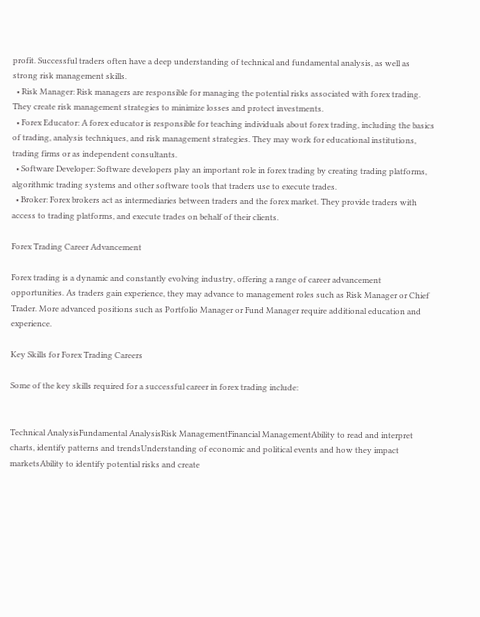profit. Successful traders often have a deep understanding of technical and fundamental analysis, as well as strong risk management skills.
  • Risk Manager: Risk managers are responsible for managing the potential risks associated with forex trading. They create risk management strategies to minimize losses and protect investments.
  • Forex Educator: A forex educator is responsible for teaching individuals about forex trading, including the basics of trading, analysis techniques, and risk management strategies. They may work for educational institutions, trading firms or as independent consultants.
  • Software Developer: Software developers play an important role in forex trading by creating trading platforms, algorithmic trading systems and other software tools that traders use to execute trades.
  • Broker: Forex brokers act as intermediaries between traders and the forex market. They provide traders with access to trading platforms, and execute trades on behalf of their clients.

Forex Trading Career Advancement

Forex trading is a dynamic and constantly evolving industry, offering a range of career advancement opportunities. As traders gain experience, they may advance to management roles such as Risk Manager or Chief Trader. More advanced positions such as Portfolio Manager or Fund Manager require additional education and experience.

Key Skills for Forex Trading Careers

Some of the key skills required for a successful career in forex trading include:


Technical AnalysisFundamental AnalysisRisk ManagementFinancial ManagementAbility to read and interpret charts, identify patterns and trendsUnderstanding of economic and political events and how they impact marketsAbility to identify potential risks and create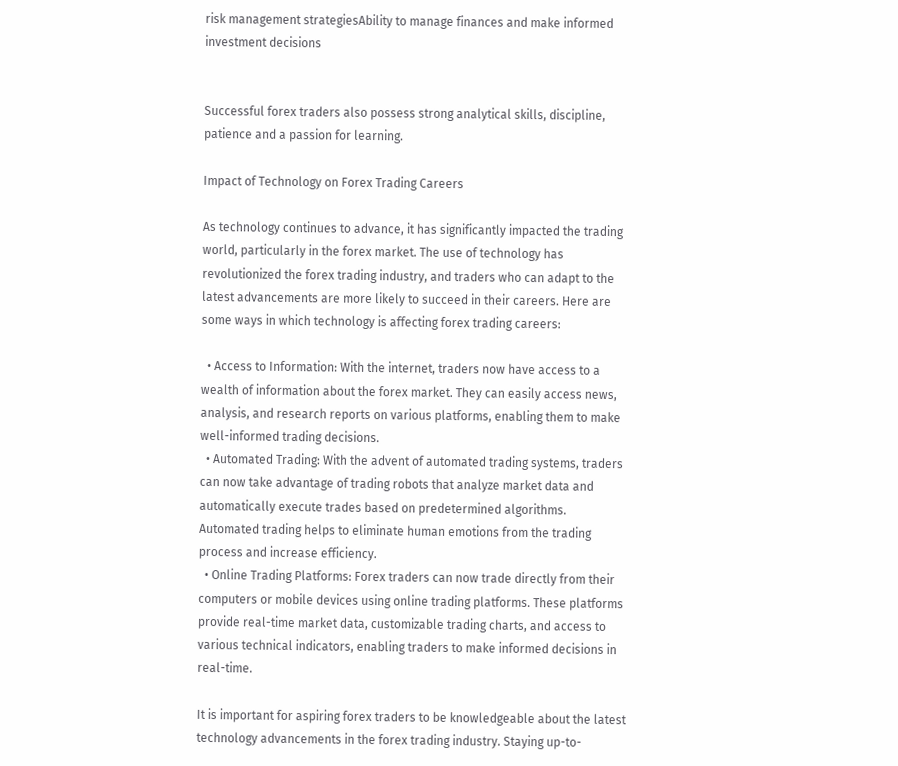risk management strategiesAbility to manage finances and make informed investment decisions


Successful forex traders also possess strong analytical skills, discipline, patience and a passion for learning.

Impact of Technology on Forex Trading Careers

As technology continues to advance, it has significantly impacted the trading world, particularly in the forex market. The use of technology has revolutionized the forex trading industry, and traders who can adapt to the latest advancements are more likely to succeed in their careers. Here are some ways in which technology is affecting forex trading careers:

  • Access to Information: With the internet, traders now have access to a wealth of information about the forex market. They can easily access news, analysis, and research reports on various platforms, enabling them to make well-informed trading decisions.
  • Automated Trading: With the advent of automated trading systems, traders can now take advantage of trading robots that analyze market data and automatically execute trades based on predetermined algorithms. Automated trading helps to eliminate human emotions from the trading process and increase efficiency.
  • Online Trading Platforms: Forex traders can now trade directly from their computers or mobile devices using online trading platforms. These platforms provide real-time market data, customizable trading charts, and access to various technical indicators, enabling traders to make informed decisions in real-time.

It is important for aspiring forex traders to be knowledgeable about the latest technology advancements in the forex trading industry. Staying up-to-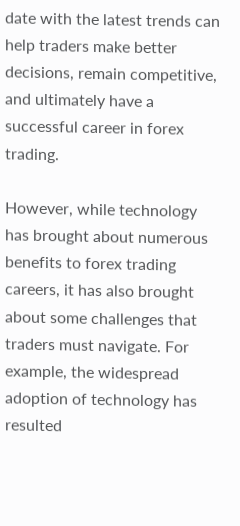date with the latest trends can help traders make better decisions, remain competitive, and ultimately have a successful career in forex trading.

However, while technology has brought about numerous benefits to forex trading careers, it has also brought about some challenges that traders must navigate. For example, the widespread adoption of technology has resulted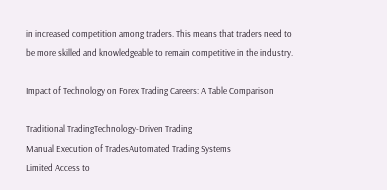in increased competition among traders. This means that traders need to be more skilled and knowledgeable to remain competitive in the industry.

Impact of Technology on Forex Trading Careers: A Table Comparison

Traditional TradingTechnology-Driven Trading
Manual Execution of TradesAutomated Trading Systems
Limited Access to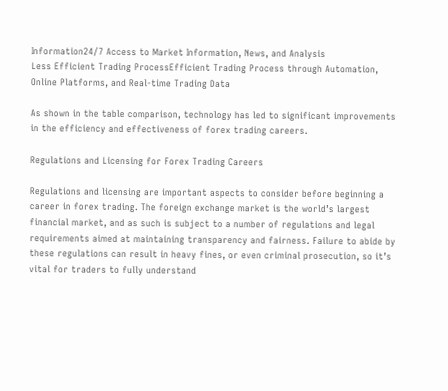Information24/7 Access to Market Information, News, and Analysis
Less Efficient Trading ProcessEfficient Trading Process through Automation, Online Platforms, and Real-time Trading Data

As shown in the table comparison, technology has led to significant improvements in the efficiency and effectiveness of forex trading careers.

Regulations and Licensing for Forex Trading Careers

Regulations and licensing are important aspects to consider before beginning a career in forex trading. The foreign exchange market is the world’s largest financial market, and as such is subject to a number of regulations and legal requirements aimed at maintaining transparency and fairness. Failure to abide by these regulations can result in heavy fines, or even criminal prosecution, so it’s vital for traders to fully understand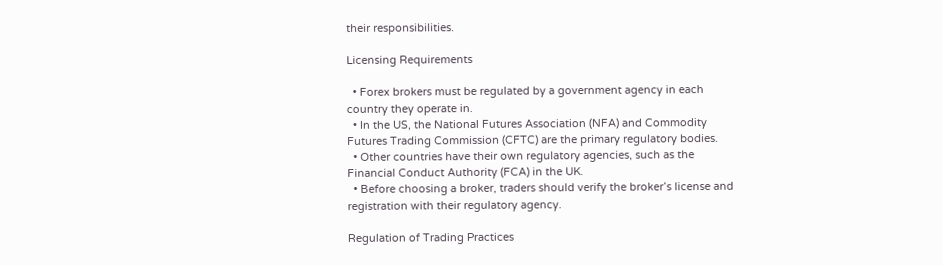their responsibilities.

Licensing Requirements

  • Forex brokers must be regulated by a government agency in each country they operate in.
  • In the US, the National Futures Association (NFA) and Commodity Futures Trading Commission (CFTC) are the primary regulatory bodies.
  • Other countries have their own regulatory agencies, such as the Financial Conduct Authority (FCA) in the UK.
  • Before choosing a broker, traders should verify the broker’s license and registration with their regulatory agency.

Regulation of Trading Practices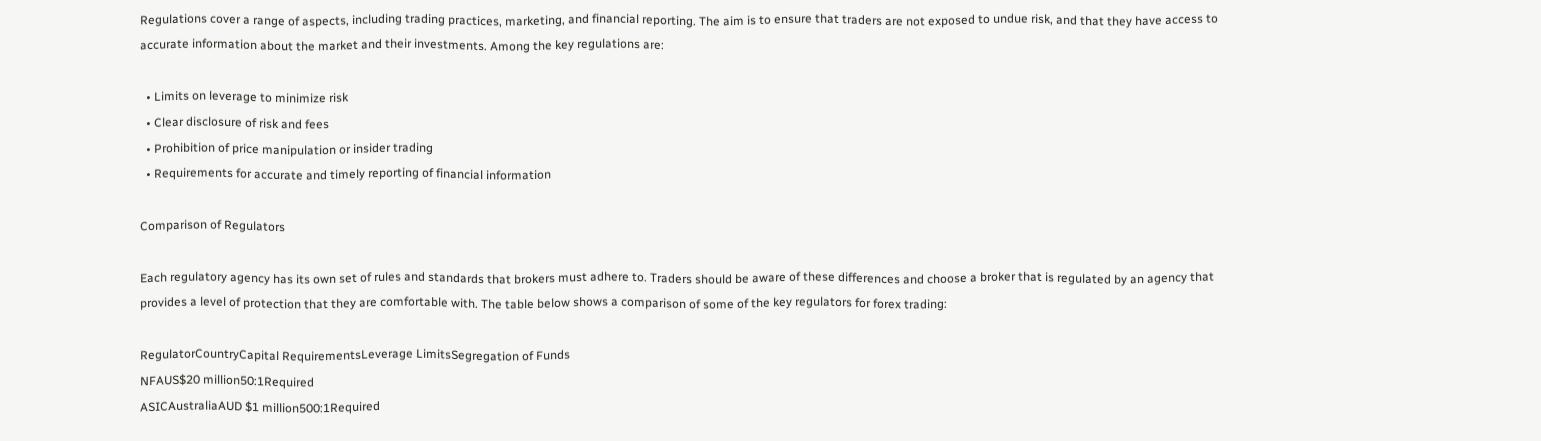Regulations cover a range of aspects, including trading practices, marketing, and financial reporting. The aim is to ensure that traders are not exposed to undue risk, and that they have access to accurate information about the market and their investments. Among the key regulations are:

  • Limits on leverage to minimize risk
  • Clear disclosure of risk and fees
  • Prohibition of price manipulation or insider trading
  • Requirements for accurate and timely reporting of financial information

Comparison of Regulators

Each regulatory agency has its own set of rules and standards that brokers must adhere to. Traders should be aware of these differences and choose a broker that is regulated by an agency that provides a level of protection that they are comfortable with. The table below shows a comparison of some of the key regulators for forex trading:

RegulatorCountryCapital RequirementsLeverage LimitsSegregation of Funds
NFAUS$20 million50:1Required
ASICAustraliaAUD $1 million500:1Required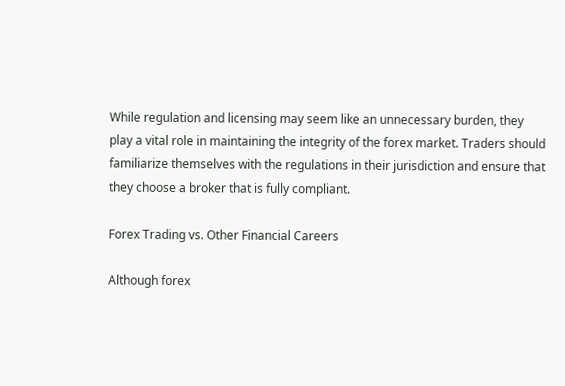While regulation and licensing may seem like an unnecessary burden, they play a vital role in maintaining the integrity of the forex market. Traders should familiarize themselves with the regulations in their jurisdiction and ensure that they choose a broker that is fully compliant.

Forex Trading vs. Other Financial Careers

Although forex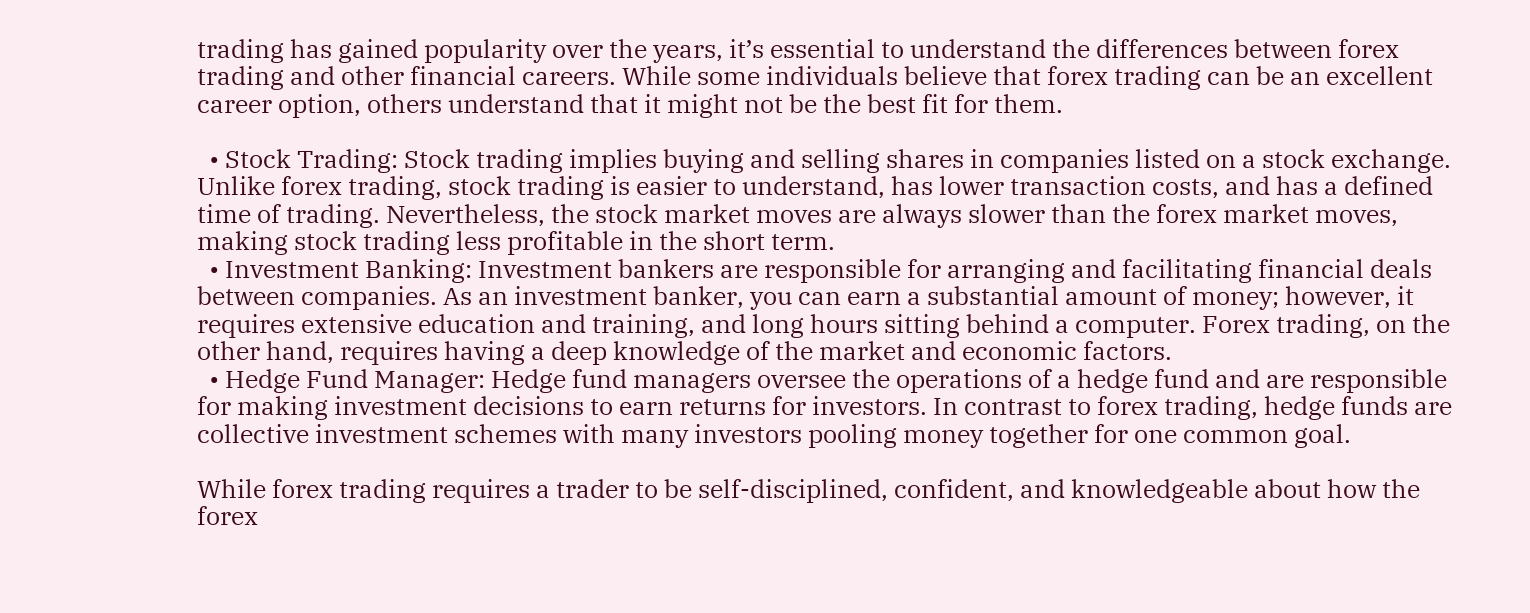trading has gained popularity over the years, it’s essential to understand the differences between forex trading and other financial careers. While some individuals believe that forex trading can be an excellent career option, others understand that it might not be the best fit for them.

  • Stock Trading: Stock trading implies buying and selling shares in companies listed on a stock exchange. Unlike forex trading, stock trading is easier to understand, has lower transaction costs, and has a defined time of trading. Nevertheless, the stock market moves are always slower than the forex market moves, making stock trading less profitable in the short term.
  • Investment Banking: Investment bankers are responsible for arranging and facilitating financial deals between companies. As an investment banker, you can earn a substantial amount of money; however, it requires extensive education and training, and long hours sitting behind a computer. Forex trading, on the other hand, requires having a deep knowledge of the market and economic factors.
  • Hedge Fund Manager: Hedge fund managers oversee the operations of a hedge fund and are responsible for making investment decisions to earn returns for investors. In contrast to forex trading, hedge funds are collective investment schemes with many investors pooling money together for one common goal.

While forex trading requires a trader to be self-disciplined, confident, and knowledgeable about how the forex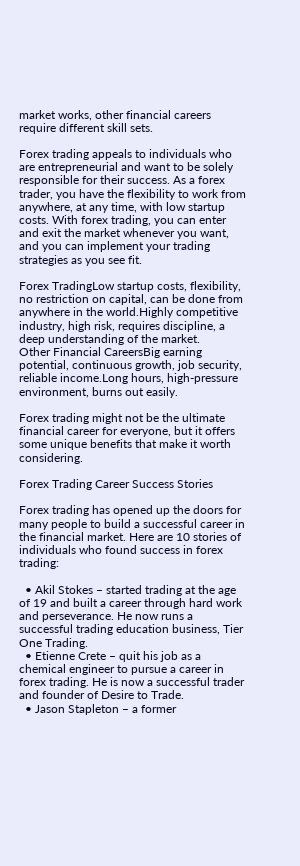market works, other financial careers require different skill sets.

Forex trading appeals to individuals who are entrepreneurial and want to be solely responsible for their success. As a forex trader, you have the flexibility to work from anywhere, at any time, with low startup costs. With forex trading, you can enter and exit the market whenever you want, and you can implement your trading strategies as you see fit.

Forex TradingLow startup costs, flexibility, no restriction on capital, can be done from anywhere in the world.Highly competitive industry, high risk, requires discipline, a deep understanding of the market.
Other Financial CareersBig earning potential, continuous growth, job security, reliable income.Long hours, high-pressure environment, burns out easily.

Forex trading might not be the ultimate financial career for everyone, but it offers some unique benefits that make it worth considering.

Forex Trading Career Success Stories

Forex trading has opened up the doors for many people to build a successful career in the financial market. Here are 10 stories of individuals who found success in forex trading:

  • Akil Stokes – started trading at the age of 19 and built a career through hard work and perseverance. He now runs a successful trading education business, Tier One Trading.
  • Etienne Crete – quit his job as a chemical engineer to pursue a career in forex trading. He is now a successful trader and founder of Desire to Trade.
  • Jason Stapleton – a former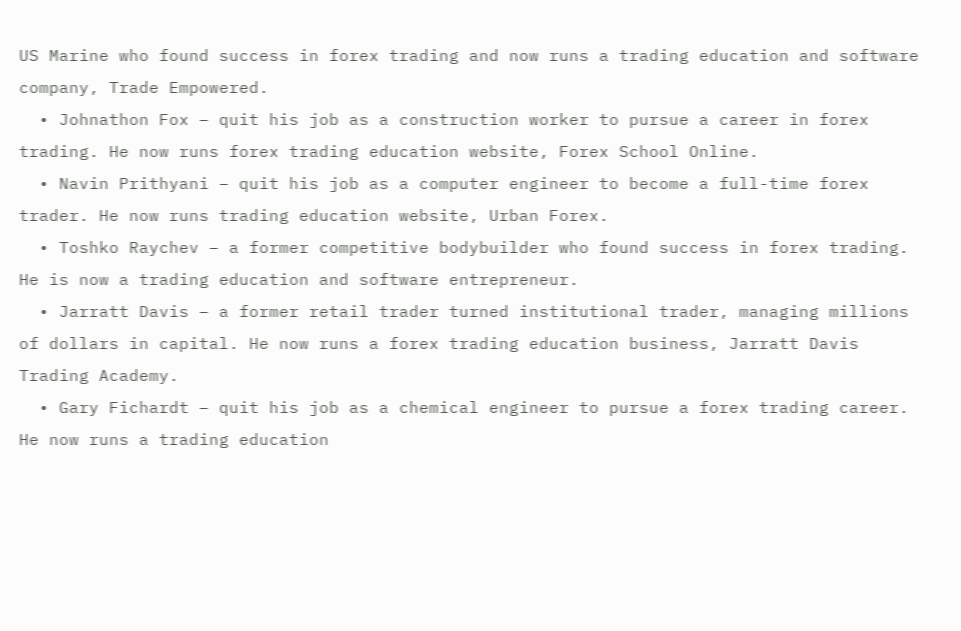US Marine who found success in forex trading and now runs a trading education and software company, Trade Empowered.
  • Johnathon Fox – quit his job as a construction worker to pursue a career in forex trading. He now runs forex trading education website, Forex School Online.
  • Navin Prithyani – quit his job as a computer engineer to become a full-time forex trader. He now runs trading education website, Urban Forex.
  • Toshko Raychev – a former competitive bodybuilder who found success in forex trading. He is now a trading education and software entrepreneur.
  • Jarratt Davis – a former retail trader turned institutional trader, managing millions of dollars in capital. He now runs a forex trading education business, Jarratt Davis Trading Academy.
  • Gary Fichardt – quit his job as a chemical engineer to pursue a forex trading career. He now runs a trading education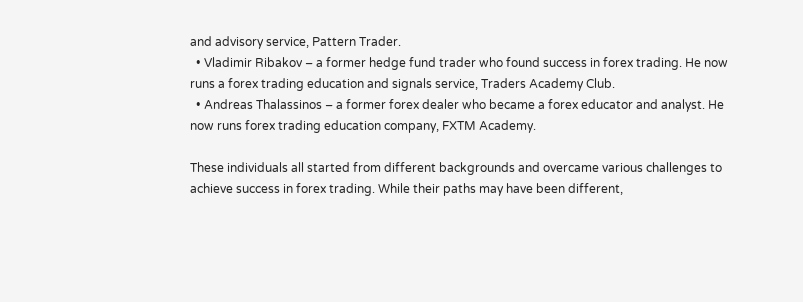and advisory service, Pattern Trader.
  • Vladimir Ribakov – a former hedge fund trader who found success in forex trading. He now runs a forex trading education and signals service, Traders Academy Club.
  • Andreas Thalassinos – a former forex dealer who became a forex educator and analyst. He now runs forex trading education company, FXTM Academy.

These individuals all started from different backgrounds and overcame various challenges to achieve success in forex trading. While their paths may have been different,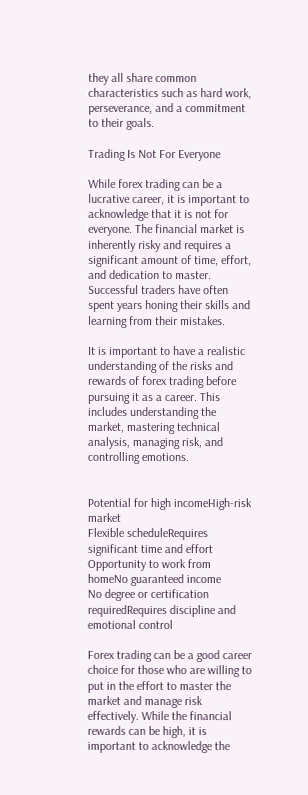they all share common characteristics such as hard work, perseverance, and a commitment to their goals.

Trading Is Not For Everyone

While forex trading can be a lucrative career, it is important to acknowledge that it is not for everyone. The financial market is inherently risky and requires a significant amount of time, effort, and dedication to master. Successful traders have often spent years honing their skills and learning from their mistakes.

It is important to have a realistic understanding of the risks and rewards of forex trading before pursuing it as a career. This includes understanding the market, mastering technical analysis, managing risk, and controlling emotions.


Potential for high incomeHigh-risk market
Flexible scheduleRequires significant time and effort
Opportunity to work from homeNo guaranteed income
No degree or certification requiredRequires discipline and emotional control

Forex trading can be a good career choice for those who are willing to put in the effort to master the market and manage risk effectively. While the financial rewards can be high, it is important to acknowledge the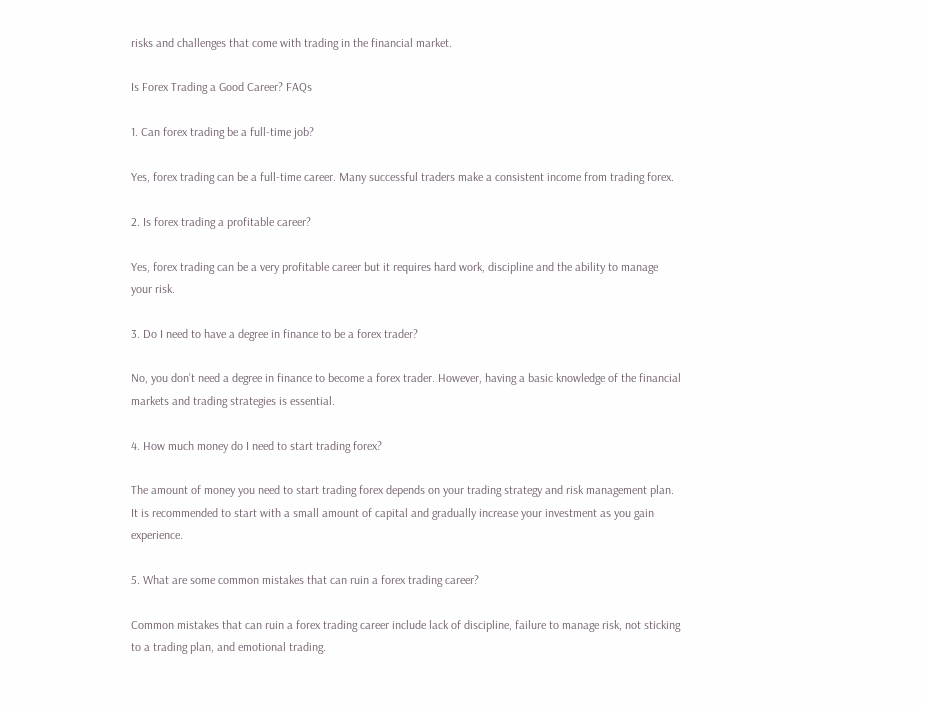risks and challenges that come with trading in the financial market.

Is Forex Trading a Good Career? FAQs

1. Can forex trading be a full-time job?

Yes, forex trading can be a full-time career. Many successful traders make a consistent income from trading forex.

2. Is forex trading a profitable career?

Yes, forex trading can be a very profitable career but it requires hard work, discipline and the ability to manage your risk.

3. Do I need to have a degree in finance to be a forex trader?

No, you don’t need a degree in finance to become a forex trader. However, having a basic knowledge of the financial markets and trading strategies is essential.

4. How much money do I need to start trading forex?

The amount of money you need to start trading forex depends on your trading strategy and risk management plan. It is recommended to start with a small amount of capital and gradually increase your investment as you gain experience.

5. What are some common mistakes that can ruin a forex trading career?

Common mistakes that can ruin a forex trading career include lack of discipline, failure to manage risk, not sticking to a trading plan, and emotional trading.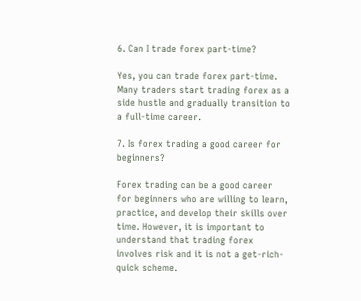6. Can I trade forex part-time?

Yes, you can trade forex part-time. Many traders start trading forex as a side hustle and gradually transition to a full-time career.

7. Is forex trading a good career for beginners?

Forex trading can be a good career for beginners who are willing to learn, practice, and develop their skills over time. However, it is important to understand that trading forex involves risk and it is not a get-rich-quick scheme.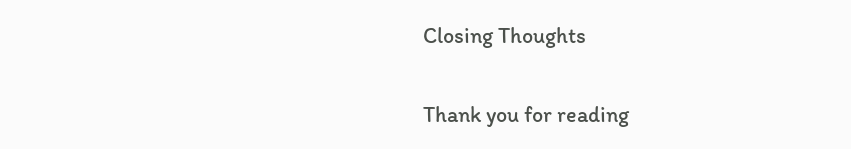Closing Thoughts

Thank you for reading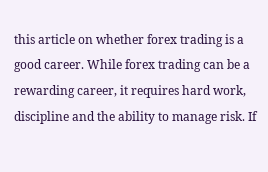this article on whether forex trading is a good career. While forex trading can be a rewarding career, it requires hard work, discipline and the ability to manage risk. If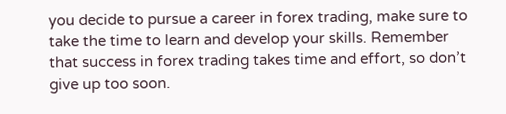you decide to pursue a career in forex trading, make sure to take the time to learn and develop your skills. Remember that success in forex trading takes time and effort, so don’t give up too soon.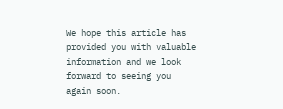We hope this article has provided you with valuable information and we look forward to seeing you again soon.